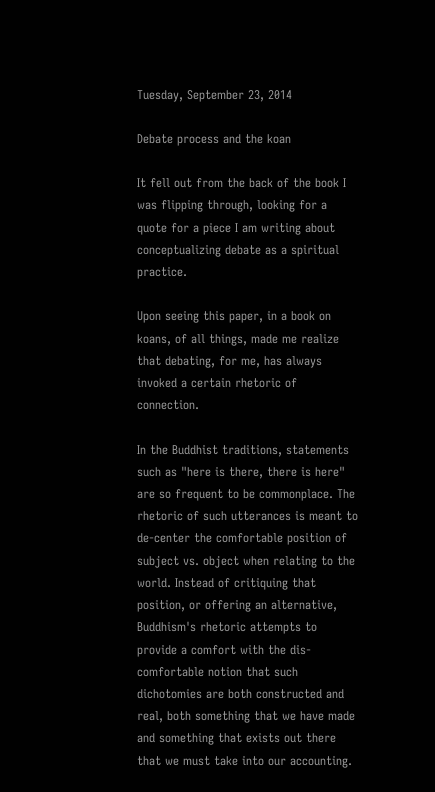Tuesday, September 23, 2014

Debate process and the koan

It fell out from the back of the book I was flipping through, looking for a quote for a piece I am writing about conceptualizing debate as a spiritual practice.

Upon seeing this paper, in a book on koans, of all things, made me realize that debating, for me, has always invoked a certain rhetoric of connection.

In the Buddhist traditions, statements such as "here is there, there is here" are so frequent to be commonplace. The rhetoric of such utterances is meant to de-center the comfortable position of subject vs. object when relating to the world. Instead of critiquing that position, or offering an alternative, Buddhism's rhetoric attempts to provide a comfort with the dis-comfortable notion that such dichotomies are both constructed and real, both something that we have made and something that exists out there that we must take into our accounting.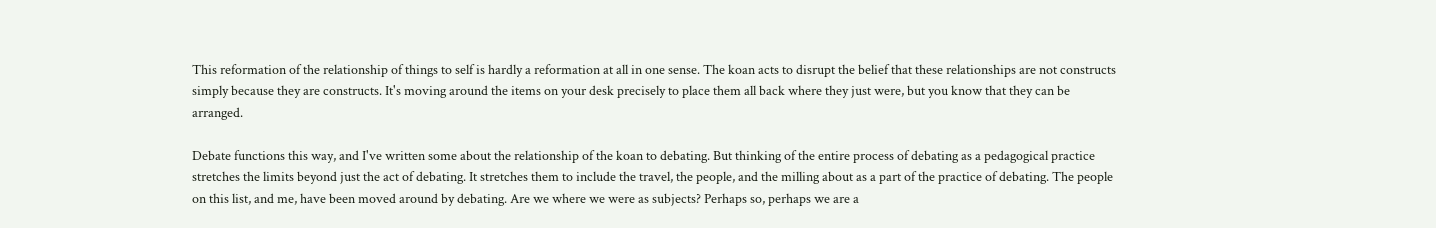This reformation of the relationship of things to self is hardly a reformation at all in one sense. The koan acts to disrupt the belief that these relationships are not constructs simply because they are constructs. It's moving around the items on your desk precisely to place them all back where they just were, but you know that they can be arranged.

Debate functions this way, and I've written some about the relationship of the koan to debating. But thinking of the entire process of debating as a pedagogical practice stretches the limits beyond just the act of debating. It stretches them to include the travel, the people, and the milling about as a part of the practice of debating. The people on this list, and me, have been moved around by debating. Are we where we were as subjects? Perhaps so, perhaps we are a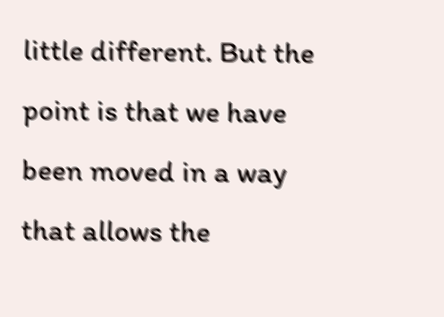little different. But the point is that we have been moved in a way that allows the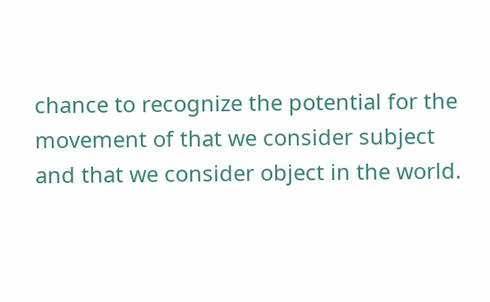chance to recognize the potential for the movement of that we consider subject and that we consider object in the world.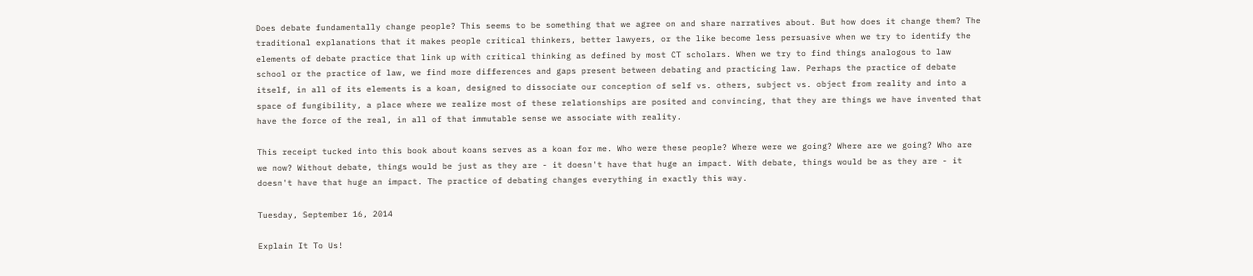Does debate fundamentally change people? This seems to be something that we agree on and share narratives about. But how does it change them? The traditional explanations that it makes people critical thinkers, better lawyers, or the like become less persuasive when we try to identify the elements of debate practice that link up with critical thinking as defined by most CT scholars. When we try to find things analogous to law school or the practice of law, we find more differences and gaps present between debating and practicing law. Perhaps the practice of debate itself, in all of its elements is a koan, designed to dissociate our conception of self vs. others, subject vs. object from reality and into a space of fungibility, a place where we realize most of these relationships are posited and convincing, that they are things we have invented that have the force of the real, in all of that immutable sense we associate with reality.

This receipt tucked into this book about koans serves as a koan for me. Who were these people? Where were we going? Where are we going? Who are we now? Without debate, things would be just as they are - it doesn't have that huge an impact. With debate, things would be as they are - it doesn't have that huge an impact. The practice of debating changes everything in exactly this way.

Tuesday, September 16, 2014

Explain It To Us!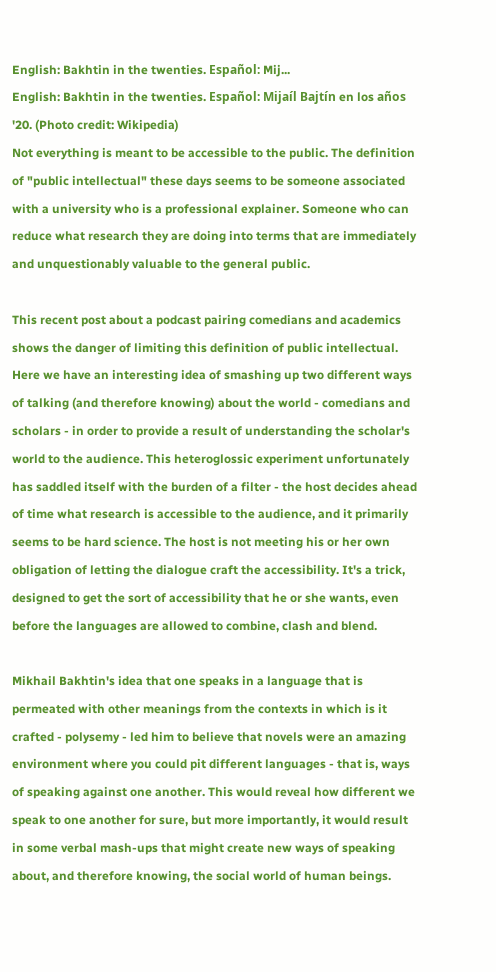English: Bakhtin in the twenties. Español: Mij...
English: Bakhtin in the twenties. Español: Mijaíl Bajtín en los años '20. (Photo credit: Wikipedia)
Not everything is meant to be accessible to the public. The definition of "public intellectual" these days seems to be someone associated with a university who is a professional explainer. Someone who can reduce what research they are doing into terms that are immediately and unquestionably valuable to the general public.

This recent post about a podcast pairing comedians and academics shows the danger of limiting this definition of public intellectual. Here we have an interesting idea of smashing up two different ways of talking (and therefore knowing) about the world - comedians and scholars - in order to provide a result of understanding the scholar's world to the audience. This heteroglossic experiment unfortunately has saddled itself with the burden of a filter - the host decides ahead of time what research is accessible to the audience, and it primarily seems to be hard science. The host is not meeting his or her own obligation of letting the dialogue craft the accessibility. It's a trick, designed to get the sort of accessibility that he or she wants, even before the languages are allowed to combine, clash and blend.

Mikhail Bakhtin's idea that one speaks in a language that is permeated with other meanings from the contexts in which is it crafted - polysemy - led him to believe that novels were an amazing environment where you could pit different languages - that is, ways of speaking against one another. This would reveal how different we speak to one another for sure, but more importantly, it would result in some verbal mash-ups that might create new ways of speaking about, and therefore knowing, the social world of human beings.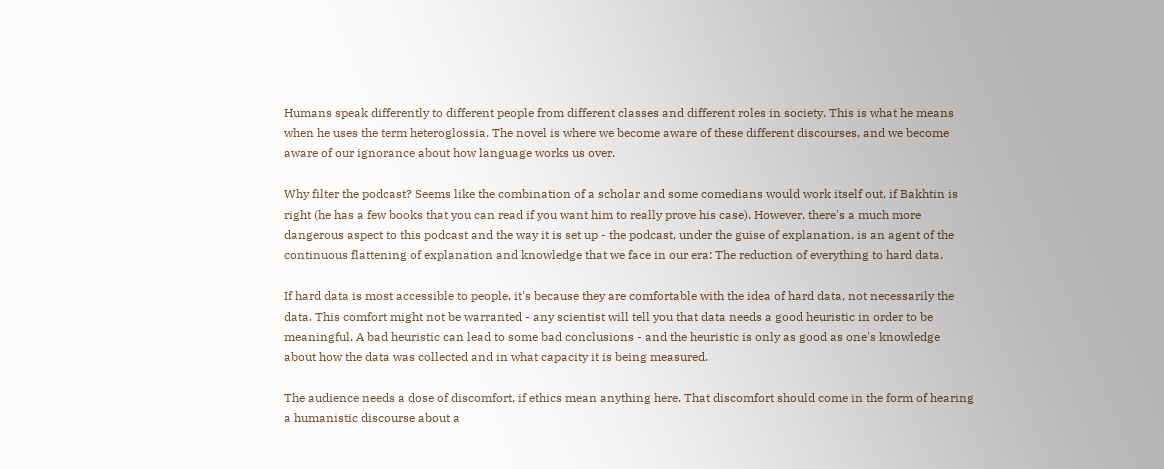Humans speak differently to different people from different classes and different roles in society. This is what he means when he uses the term heteroglossia. The novel is where we become aware of these different discourses, and we become aware of our ignorance about how language works us over.

Why filter the podcast? Seems like the combination of a scholar and some comedians would work itself out, if Bakhtin is right (he has a few books that you can read if you want him to really prove his case). However, there's a much more dangerous aspect to this podcast and the way it is set up - the podcast, under the guise of explanation, is an agent of the continuous flattening of explanation and knowledge that we face in our era: The reduction of everything to hard data.

If hard data is most accessible to people, it's because they are comfortable with the idea of hard data, not necessarily the data. This comfort might not be warranted - any scientist will tell you that data needs a good heuristic in order to be meaningful. A bad heuristic can lead to some bad conclusions - and the heuristic is only as good as one's knowledge about how the data was collected and in what capacity it is being measured.

The audience needs a dose of discomfort, if ethics mean anything here. That discomfort should come in the form of hearing a humanistic discourse about a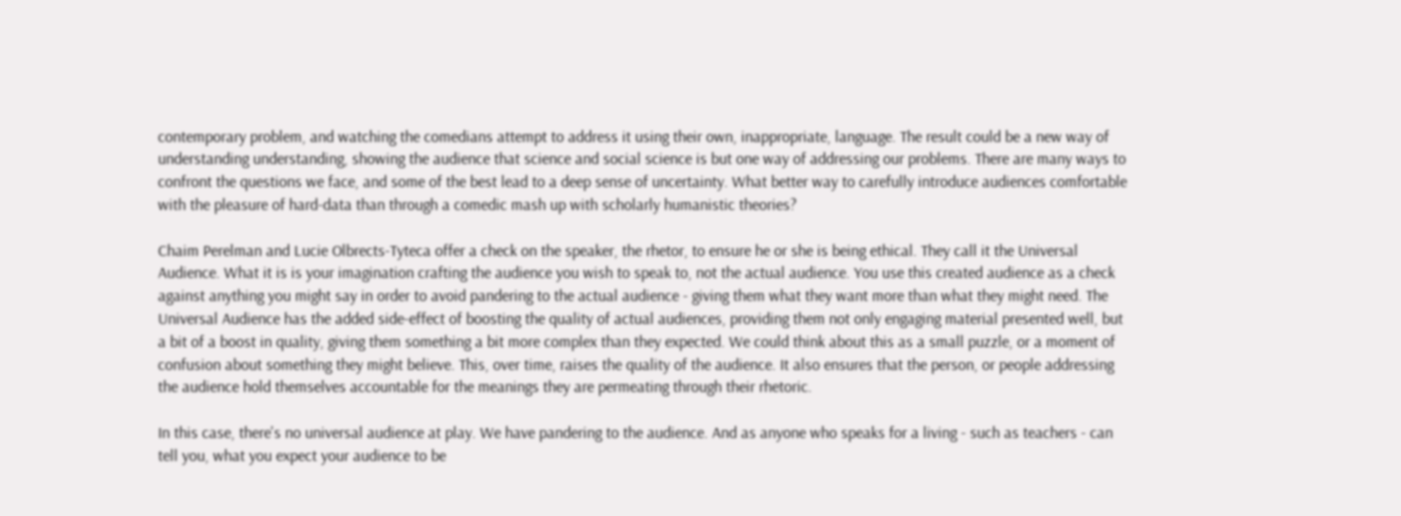contemporary problem, and watching the comedians attempt to address it using their own, inappropriate, language. The result could be a new way of understanding understanding, showing the audience that science and social science is but one way of addressing our problems. There are many ways to confront the questions we face, and some of the best lead to a deep sense of uncertainty. What better way to carefully introduce audiences comfortable with the pleasure of hard-data than through a comedic mash up with scholarly humanistic theories?

Chaim Perelman and Lucie Olbrects-Tyteca offer a check on the speaker, the rhetor, to ensure he or she is being ethical. They call it the Universal Audience. What it is is your imagination crafting the audience you wish to speak to, not the actual audience. You use this created audience as a check against anything you might say in order to avoid pandering to the actual audience - giving them what they want more than what they might need. The Universal Audience has the added side-effect of boosting the quality of actual audiences, providing them not only engaging material presented well, but a bit of a boost in quality, giving them something a bit more complex than they expected. We could think about this as a small puzzle, or a moment of confusion about something they might believe. This, over time, raises the quality of the audience. It also ensures that the person, or people addressing the audience hold themselves accountable for the meanings they are permeating through their rhetoric.

In this case, there's no universal audience at play. We have pandering to the audience. And as anyone who speaks for a living - such as teachers - can tell you, what you expect your audience to be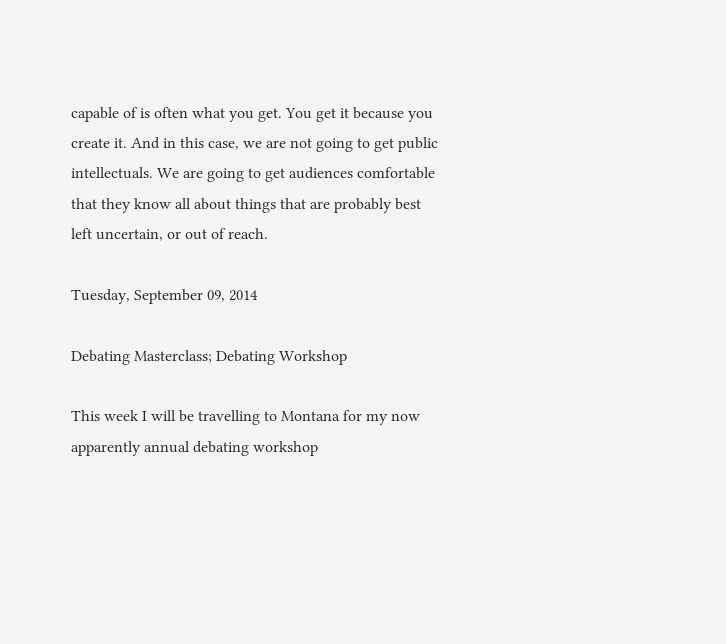capable of is often what you get. You get it because you create it. And in this case, we are not going to get public intellectuals. We are going to get audiences comfortable that they know all about things that are probably best left uncertain, or out of reach.

Tuesday, September 09, 2014

Debating Masterclass; Debating Workshop

This week I will be travelling to Montana for my now apparently annual debating workshop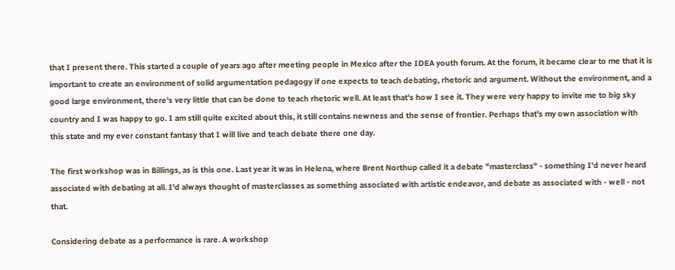that I present there. This started a couple of years ago after meeting people in Mexico after the IDEA youth forum. At the forum, it became clear to me that it is important to create an environment of solid argumentation pedagogy if one expects to teach debating, rhetoric and argument. Without the environment, and a good large environment, there's very little that can be done to teach rhetoric well. At least that's how I see it. They were very happy to invite me to big sky country and I was happy to go. I am still quite excited about this, it still contains newness and the sense of frontier. Perhaps that's my own association with this state and my ever constant fantasy that I will live and teach debate there one day.

The first workshop was in Billings, as is this one. Last year it was in Helena, where Brent Northup called it a debate "masterclass" - something I'd never heard associated with debating at all. I'd always thought of masterclasses as something associated with artistic endeavor, and debate as associated with - well - not that.

Considering debate as a performance is rare. A workshop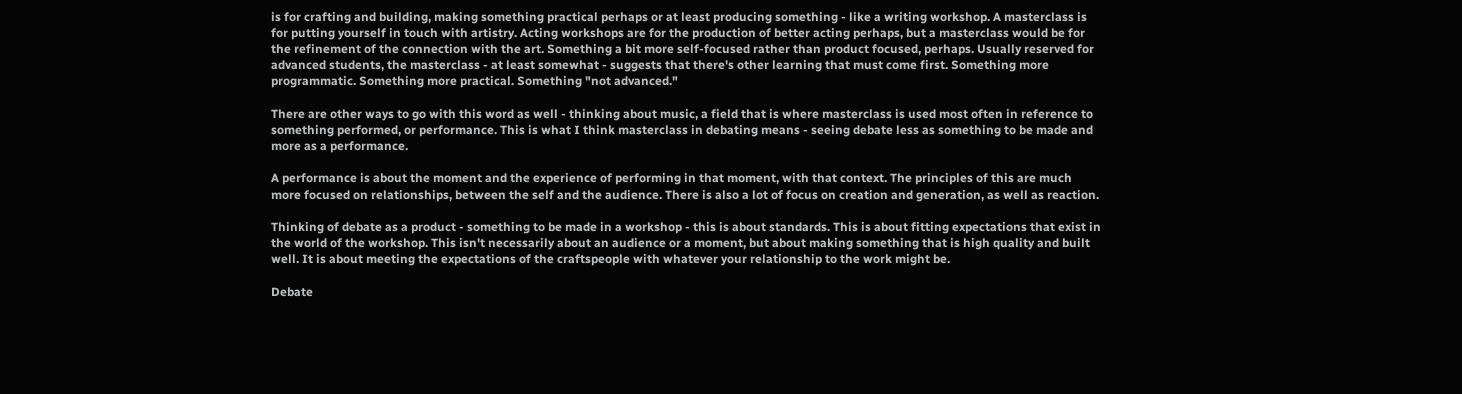is for crafting and building, making something practical perhaps or at least producing something - like a writing workshop. A masterclass is for putting yourself in touch with artistry. Acting workshops are for the production of better acting perhaps, but a masterclass would be for the refinement of the connection with the art. Something a bit more self-focused rather than product focused, perhaps. Usually reserved for advanced students, the masterclass - at least somewhat - suggests that there's other learning that must come first. Something more programmatic. Something more practical. Something "not advanced."

There are other ways to go with this word as well - thinking about music, a field that is where masterclass is used most often in reference to something performed, or performance. This is what I think masterclass in debating means - seeing debate less as something to be made and more as a performance.

A performance is about the moment and the experience of performing in that moment, with that context. The principles of this are much more focused on relationships, between the self and the audience. There is also a lot of focus on creation and generation, as well as reaction.

Thinking of debate as a product - something to be made in a workshop - this is about standards. This is about fitting expectations that exist in the world of the workshop. This isn't necessarily about an audience or a moment, but about making something that is high quality and built well. It is about meeting the expectations of the craftspeople with whatever your relationship to the work might be.

Debate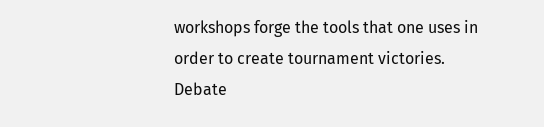workshops forge the tools that one uses in order to create tournament victories. Debate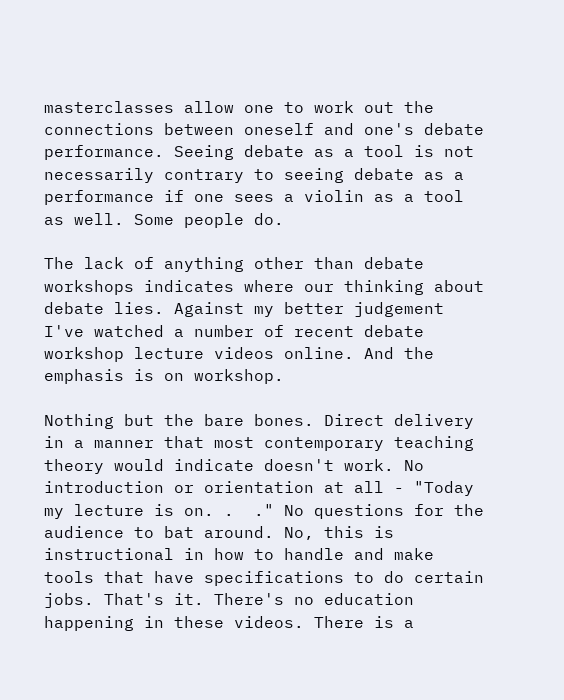masterclasses allow one to work out the connections between oneself and one's debate performance. Seeing debate as a tool is not necessarily contrary to seeing debate as a performance if one sees a violin as a tool as well. Some people do.

The lack of anything other than debate workshops indicates where our thinking about debate lies. Against my better judgement I've watched a number of recent debate workshop lecture videos online. And the emphasis is on workshop.

Nothing but the bare bones. Direct delivery in a manner that most contemporary teaching theory would indicate doesn't work. No introduction or orientation at all - "Today my lecture is on. .  ." No questions for the audience to bat around. No, this is instructional in how to handle and make tools that have specifications to do certain jobs. That's it. There's no education happening in these videos. There is a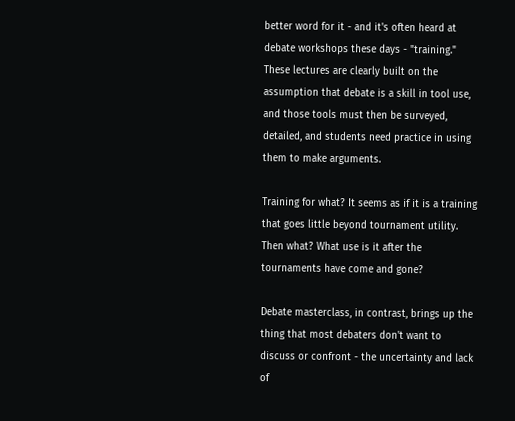better word for it - and it's often heard at debate workshops these days - "training." These lectures are clearly built on the assumption that debate is a skill in tool use, and those tools must then be surveyed, detailed, and students need practice in using them to make arguments.

Training for what? It seems as if it is a training that goes little beyond tournament utility. Then what? What use is it after the tournaments have come and gone?

Debate masterclass, in contrast, brings up the thing that most debaters don't want to discuss or confront - the uncertainty and lack of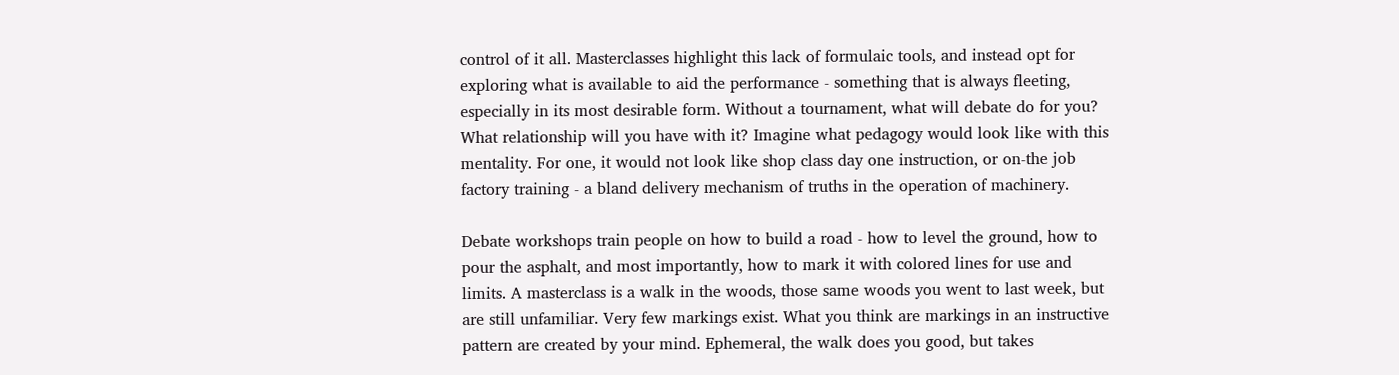control of it all. Masterclasses highlight this lack of formulaic tools, and instead opt for exploring what is available to aid the performance - something that is always fleeting, especially in its most desirable form. Without a tournament, what will debate do for you? What relationship will you have with it? Imagine what pedagogy would look like with this mentality. For one, it would not look like shop class day one instruction, or on-the job factory training - a bland delivery mechanism of truths in the operation of machinery.

Debate workshops train people on how to build a road - how to level the ground, how to pour the asphalt, and most importantly, how to mark it with colored lines for use and limits. A masterclass is a walk in the woods, those same woods you went to last week, but are still unfamiliar. Very few markings exist. What you think are markings in an instructive pattern are created by your mind. Ephemeral, the walk does you good, but takes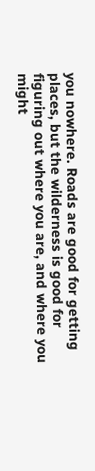you nowhere. Roads are good for getting places, but the wilderness is good for figuring out where you are, and where you might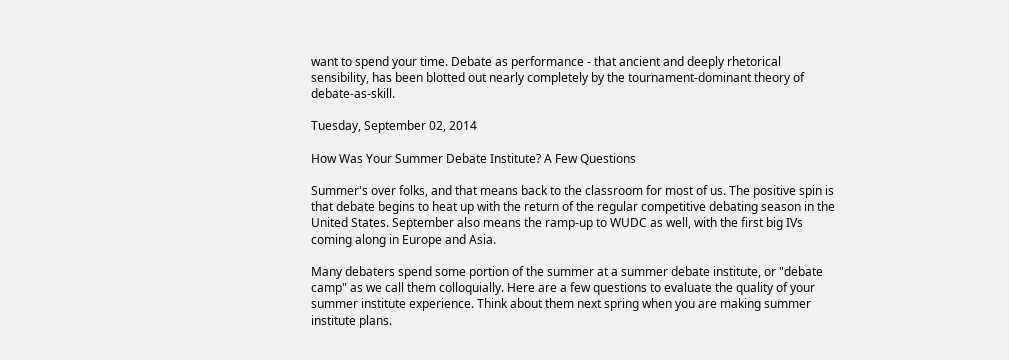want to spend your time. Debate as performance - that ancient and deeply rhetorical sensibility, has been blotted out nearly completely by the tournament-dominant theory of debate-as-skill.

Tuesday, September 02, 2014

How Was Your Summer Debate Institute? A Few Questions

Summer's over folks, and that means back to the classroom for most of us. The positive spin is that debate begins to heat up with the return of the regular competitive debating season in the United States. September also means the ramp-up to WUDC as well, with the first big IVs coming along in Europe and Asia.

Many debaters spend some portion of the summer at a summer debate institute, or "debate camp" as we call them colloquially. Here are a few questions to evaluate the quality of your summer institute experience. Think about them next spring when you are making summer institute plans.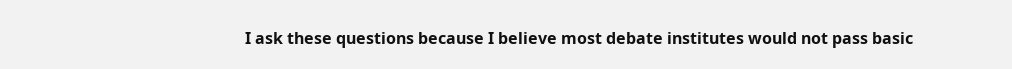I ask these questions because I believe most debate institutes would not pass basic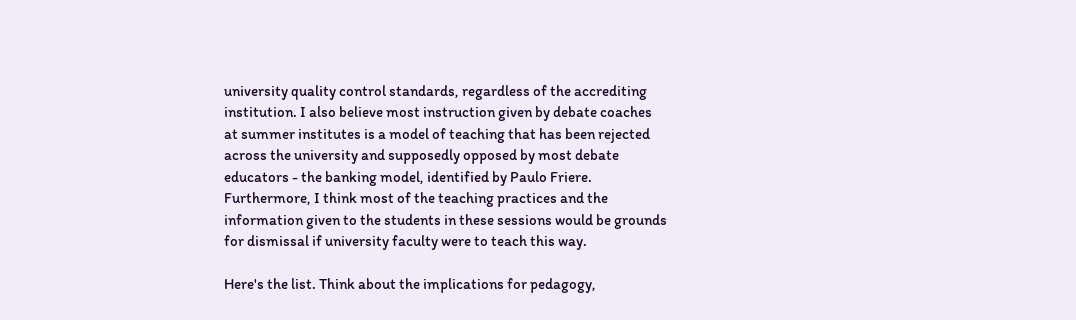university quality control standards, regardless of the accrediting institution. I also believe most instruction given by debate coaches at summer institutes is a model of teaching that has been rejected across the university and supposedly opposed by most debate educators - the banking model, identified by Paulo Friere. Furthermore, I think most of the teaching practices and the information given to the students in these sessions would be grounds for dismissal if university faculty were to teach this way.

Here's the list. Think about the implications for pedagogy,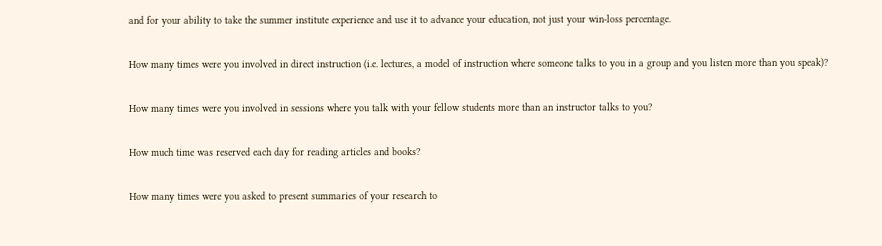and for your ability to take the summer institute experience and use it to advance your education, not just your win-loss percentage.

How many times were you involved in direct instruction (i.e. lectures, a model of instruction where someone talks to you in a group and you listen more than you speak)?

How many times were you involved in sessions where you talk with your fellow students more than an instructor talks to you?

How much time was reserved each day for reading articles and books?

How many times were you asked to present summaries of your research to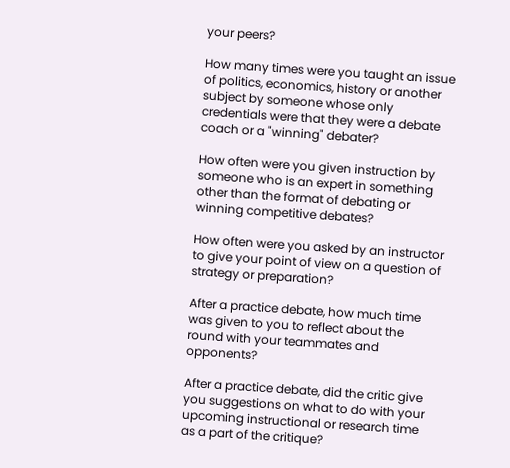your peers?

How many times were you taught an issue of politics, economics, history or another subject by someone whose only credentials were that they were a debate coach or a "winning" debater?

How often were you given instruction by someone who is an expert in something other than the format of debating or winning competitive debates?

How often were you asked by an instructor to give your point of view on a question of strategy or preparation?

After a practice debate, how much time was given to you to reflect about the round with your teammates and opponents?

After a practice debate, did the critic give you suggestions on what to do with your upcoming instructional or research time as a part of the critique?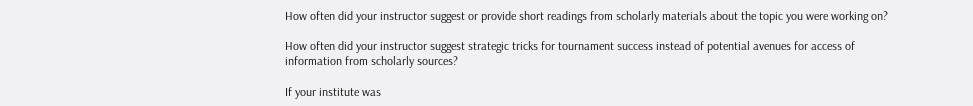How often did your instructor suggest or provide short readings from scholarly materials about the topic you were working on?

How often did your instructor suggest strategic tricks for tournament success instead of potential avenues for access of information from scholarly sources?

If your institute was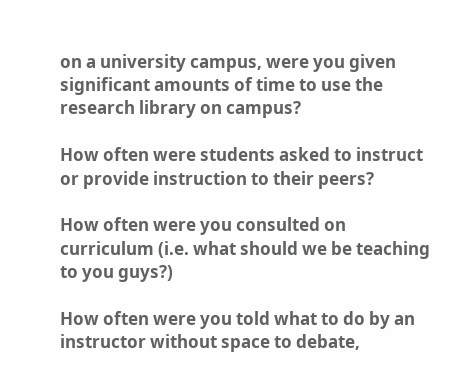on a university campus, were you given significant amounts of time to use the research library on campus?

How often were students asked to instruct or provide instruction to their peers?

How often were you consulted on curriculum (i.e. what should we be teaching to you guys?)

How often were you told what to do by an instructor without space to debate,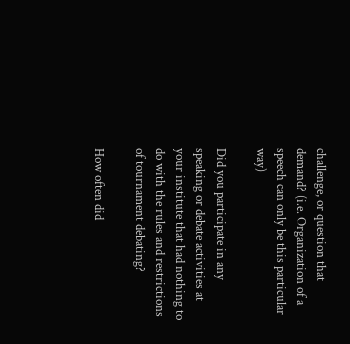challenge, or question that demand? (i.e. Organization of a speech can only be this particular way)

Did you participate in any speaking or debate activities at your institute that had nothing to do with the rules and restrictions of tournament debating?

How often did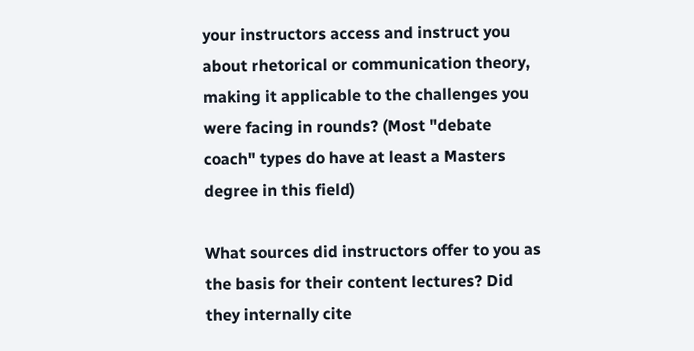your instructors access and instruct you about rhetorical or communication theory, making it applicable to the challenges you were facing in rounds? (Most "debate coach" types do have at least a Masters degree in this field)

What sources did instructors offer to you as the basis for their content lectures? Did they internally cite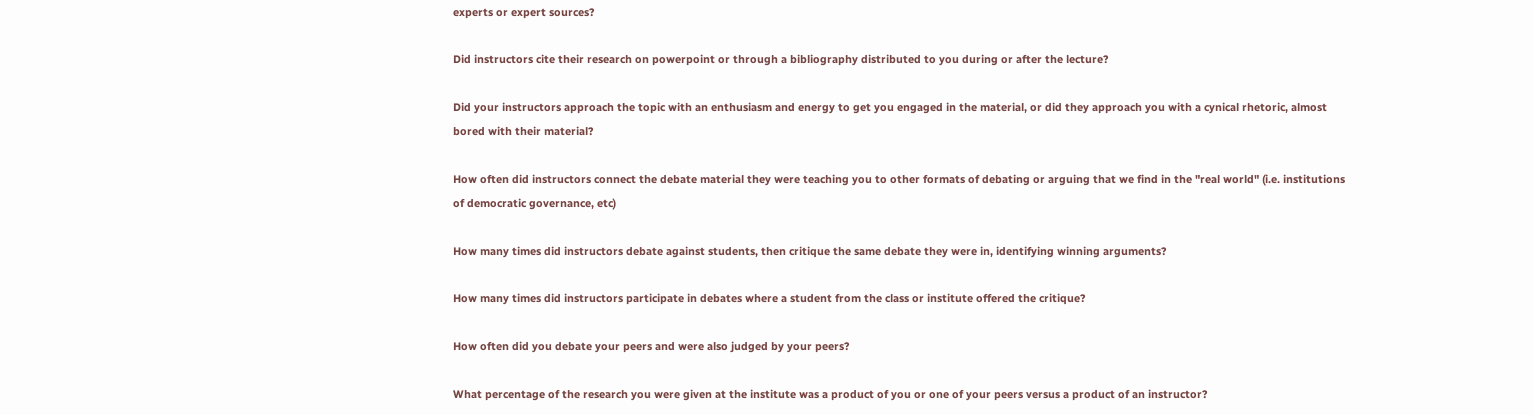experts or expert sources?

Did instructors cite their research on powerpoint or through a bibliography distributed to you during or after the lecture?

Did your instructors approach the topic with an enthusiasm and energy to get you engaged in the material, or did they approach you with a cynical rhetoric, almost bored with their material?

How often did instructors connect the debate material they were teaching you to other formats of debating or arguing that we find in the "real world" (i.e. institutions of democratic governance, etc)

How many times did instructors debate against students, then critique the same debate they were in, identifying winning arguments?

How many times did instructors participate in debates where a student from the class or institute offered the critique?

How often did you debate your peers and were also judged by your peers?

What percentage of the research you were given at the institute was a product of you or one of your peers versus a product of an instructor?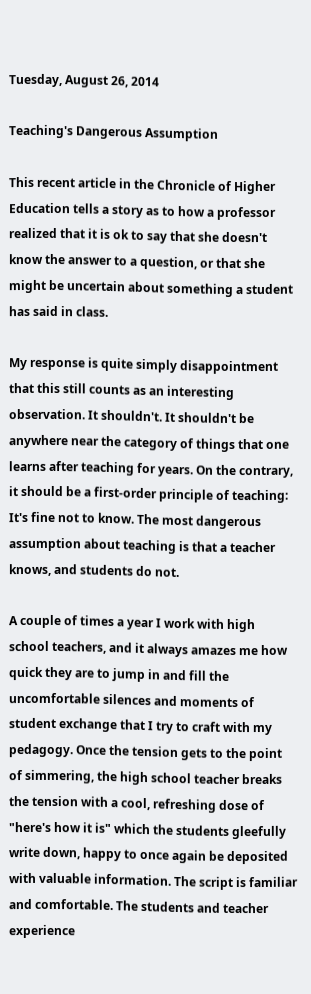Tuesday, August 26, 2014

Teaching's Dangerous Assumption

This recent article in the Chronicle of Higher Education tells a story as to how a professor realized that it is ok to say that she doesn't know the answer to a question, or that she might be uncertain about something a student has said in class.

My response is quite simply disappointment that this still counts as an interesting observation. It shouldn't. It shouldn't be anywhere near the category of things that one learns after teaching for years. On the contrary, it should be a first-order principle of teaching: It's fine not to know. The most dangerous assumption about teaching is that a teacher knows, and students do not.

A couple of times a year I work with high school teachers, and it always amazes me how quick they are to jump in and fill the uncomfortable silences and moments of student exchange that I try to craft with my pedagogy. Once the tension gets to the point of simmering, the high school teacher breaks the tension with a cool, refreshing dose of  "here's how it is" which the students gleefully write down, happy to once again be deposited with valuable information. The script is familiar and comfortable. The students and teacher experience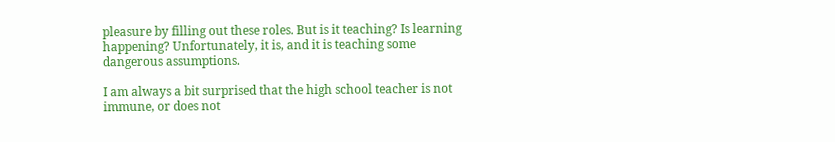pleasure by filling out these roles. But is it teaching? Is learning happening? Unfortunately, it is, and it is teaching some dangerous assumptions.

I am always a bit surprised that the high school teacher is not immune, or does not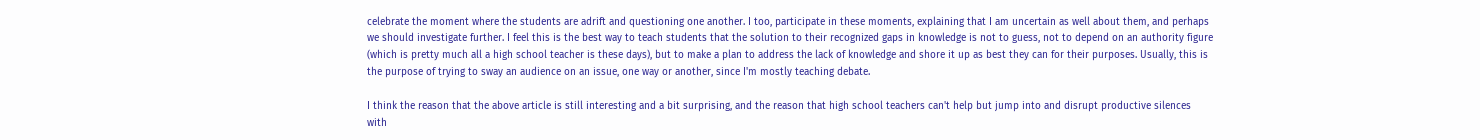celebrate the moment where the students are adrift and questioning one another. I too, participate in these moments, explaining that I am uncertain as well about them, and perhaps we should investigate further. I feel this is the best way to teach students that the solution to their recognized gaps in knowledge is not to guess, not to depend on an authority figure (which is pretty much all a high school teacher is these days), but to make a plan to address the lack of knowledge and shore it up as best they can for their purposes. Usually, this is the purpose of trying to sway an audience on an issue, one way or another, since I'm mostly teaching debate.

I think the reason that the above article is still interesting and a bit surprising, and the reason that high school teachers can't help but jump into and disrupt productive silences with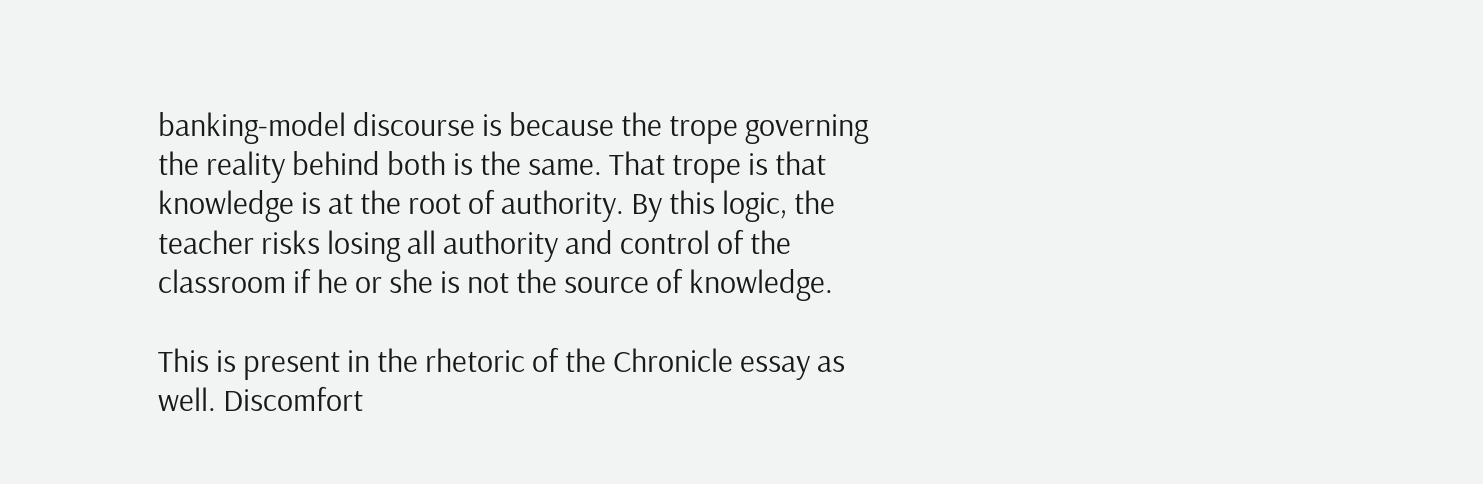banking-model discourse is because the trope governing the reality behind both is the same. That trope is that knowledge is at the root of authority. By this logic, the teacher risks losing all authority and control of the classroom if he or she is not the source of knowledge.

This is present in the rhetoric of the Chronicle essay as well. Discomfort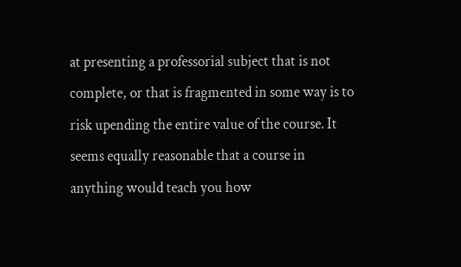at presenting a professorial subject that is not complete, or that is fragmented in some way is to risk upending the entire value of the course. It seems equally reasonable that a course in anything would teach you how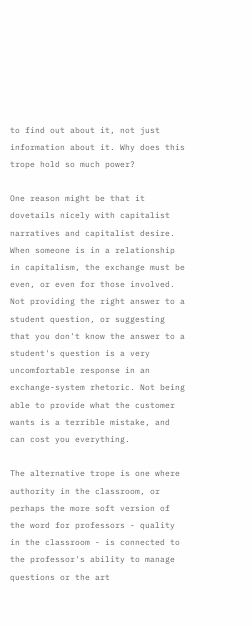to find out about it, not just information about it. Why does this trope hold so much power?

One reason might be that it dovetails nicely with capitalist narratives and capitalist desire. When someone is in a relationship in capitalism, the exchange must be even, or even for those involved. Not providing the right answer to a student question, or suggesting that you don't know the answer to a student's question is a very uncomfortable response in an exchange-system rhetoric. Not being able to provide what the customer wants is a terrible mistake, and can cost you everything.

The alternative trope is one where authority in the classroom, or perhaps the more soft version of the word for professors - quality in the classroom - is connected to the professor's ability to manage questions or the art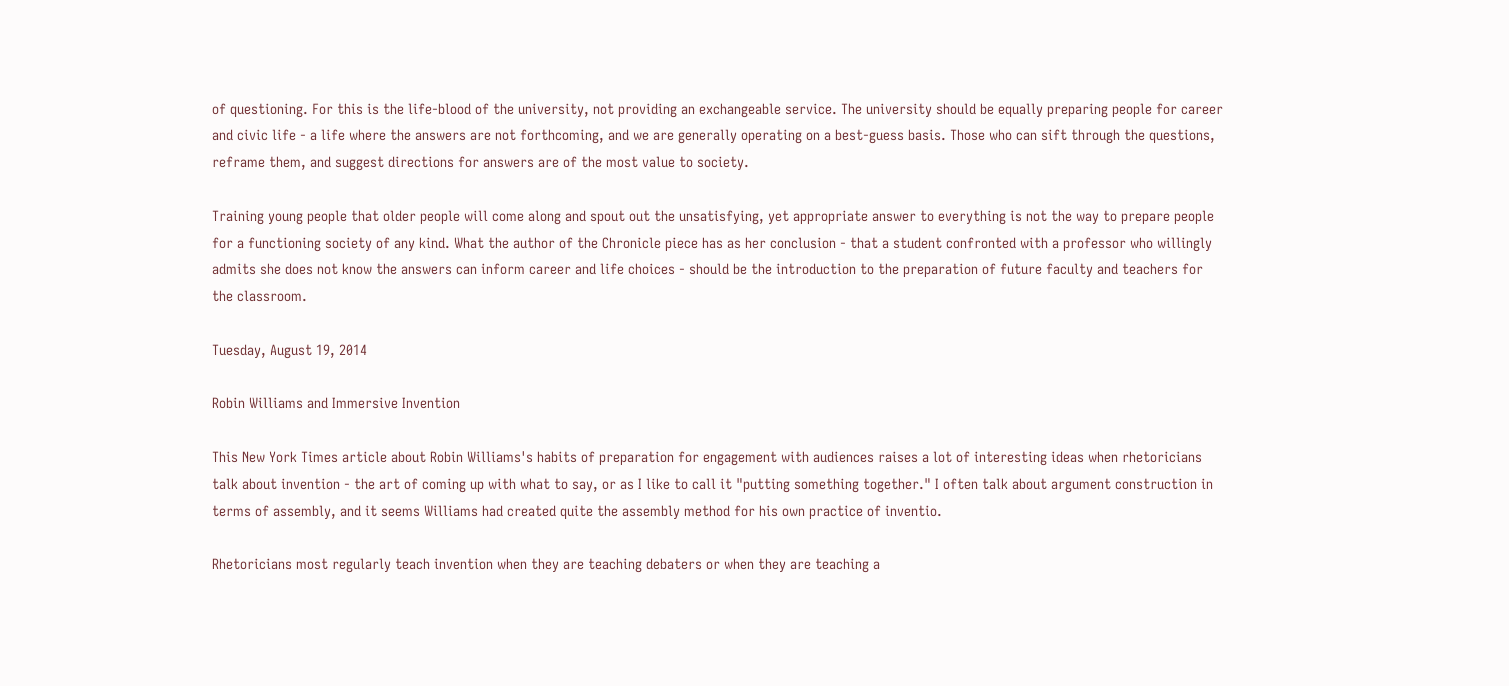of questioning. For this is the life-blood of the university, not providing an exchangeable service. The university should be equally preparing people for career and civic life - a life where the answers are not forthcoming, and we are generally operating on a best-guess basis. Those who can sift through the questions, reframe them, and suggest directions for answers are of the most value to society.

Training young people that older people will come along and spout out the unsatisfying, yet appropriate answer to everything is not the way to prepare people for a functioning society of any kind. What the author of the Chronicle piece has as her conclusion - that a student confronted with a professor who willingly admits she does not know the answers can inform career and life choices - should be the introduction to the preparation of future faculty and teachers for the classroom.

Tuesday, August 19, 2014

Robin Williams and Immersive Invention

This New York Times article about Robin Williams's habits of preparation for engagement with audiences raises a lot of interesting ideas when rhetoricians talk about invention - the art of coming up with what to say, or as I like to call it "putting something together." I often talk about argument construction in terms of assembly, and it seems Williams had created quite the assembly method for his own practice of inventio.

Rhetoricians most regularly teach invention when they are teaching debaters or when they are teaching a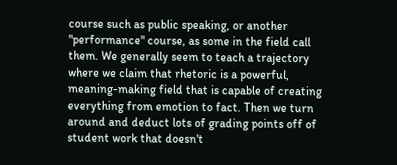course such as public speaking, or another "performance" course, as some in the field call them. We generally seem to teach a trajectory where we claim that rhetoric is a powerful, meaning-making field that is capable of creating everything from emotion to fact. Then we turn around and deduct lots of grading points off of student work that doesn't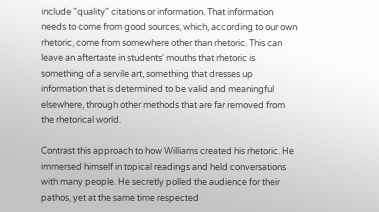include "quality" citations or information. That information needs to come from good sources, which, according to our own rhetoric, come from somewhere other than rhetoric. This can leave an aftertaste in students' mouths that rhetoric is something of a servile art, something that dresses up information that is determined to be valid and meaningful elsewhere, through other methods that are far removed from the rhetorical world.

Contrast this approach to how Williams created his rhetoric. He immersed himself in topical readings and held conversations with many people. He secretly polled the audience for their pathos, yet at the same time respected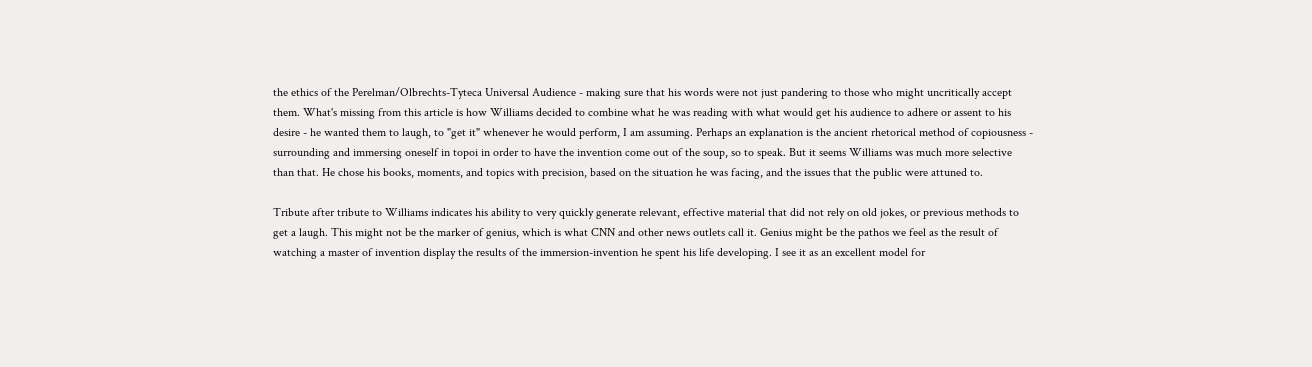the ethics of the Perelman/Olbrechts-Tyteca Universal Audience - making sure that his words were not just pandering to those who might uncritically accept them. What's missing from this article is how Williams decided to combine what he was reading with what would get his audience to adhere or assent to his desire - he wanted them to laugh, to "get it" whenever he would perform, I am assuming. Perhaps an explanation is the ancient rhetorical method of copiousness - surrounding and immersing oneself in topoi in order to have the invention come out of the soup, so to speak. But it seems Williams was much more selective than that. He chose his books, moments, and topics with precision, based on the situation he was facing, and the issues that the public were attuned to.

Tribute after tribute to Williams indicates his ability to very quickly generate relevant, effective material that did not rely on old jokes, or previous methods to get a laugh. This might not be the marker of genius, which is what CNN and other news outlets call it. Genius might be the pathos we feel as the result of watching a master of invention display the results of the immersion-invention he spent his life developing. I see it as an excellent model for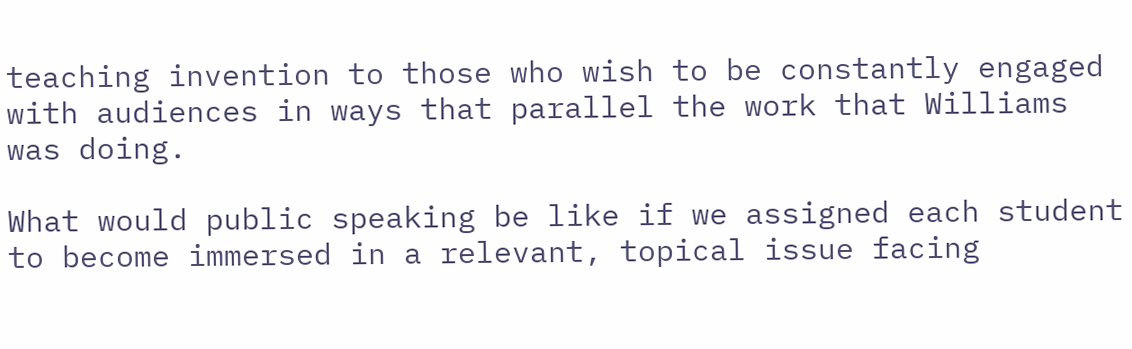teaching invention to those who wish to be constantly engaged with audiences in ways that parallel the work that Williams was doing.

What would public speaking be like if we assigned each student to become immersed in a relevant, topical issue facing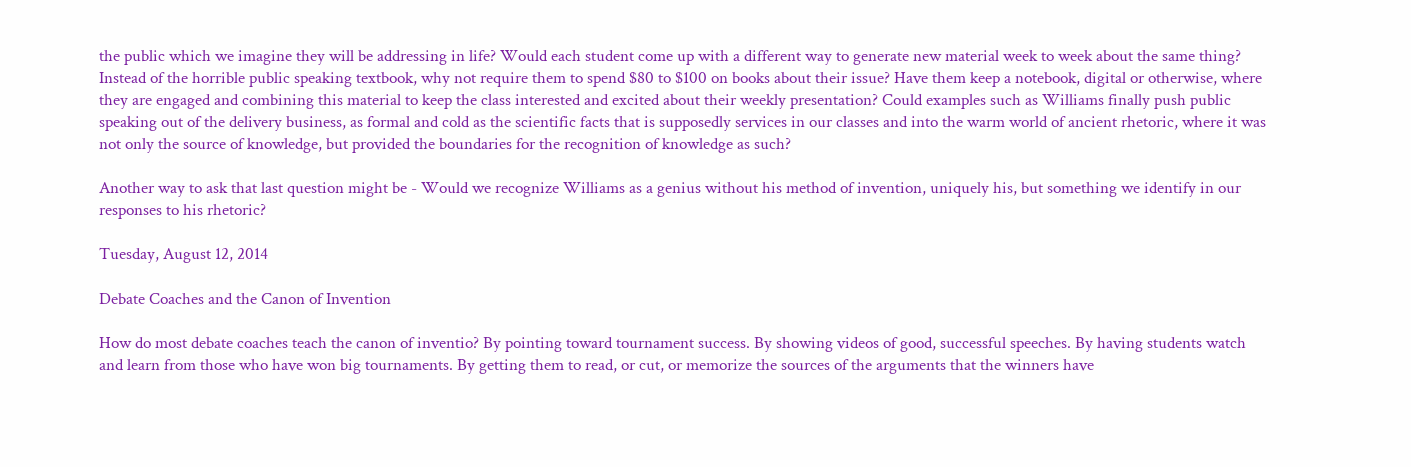the public which we imagine they will be addressing in life? Would each student come up with a different way to generate new material week to week about the same thing? Instead of the horrible public speaking textbook, why not require them to spend $80 to $100 on books about their issue? Have them keep a notebook, digital or otherwise, where they are engaged and combining this material to keep the class interested and excited about their weekly presentation? Could examples such as Williams finally push public speaking out of the delivery business, as formal and cold as the scientific facts that is supposedly services in our classes and into the warm world of ancient rhetoric, where it was not only the source of knowledge, but provided the boundaries for the recognition of knowledge as such?

Another way to ask that last question might be - Would we recognize Williams as a genius without his method of invention, uniquely his, but something we identify in our responses to his rhetoric?

Tuesday, August 12, 2014

Debate Coaches and the Canon of Invention

How do most debate coaches teach the canon of inventio? By pointing toward tournament success. By showing videos of good, successful speeches. By having students watch and learn from those who have won big tournaments. By getting them to read, or cut, or memorize the sources of the arguments that the winners have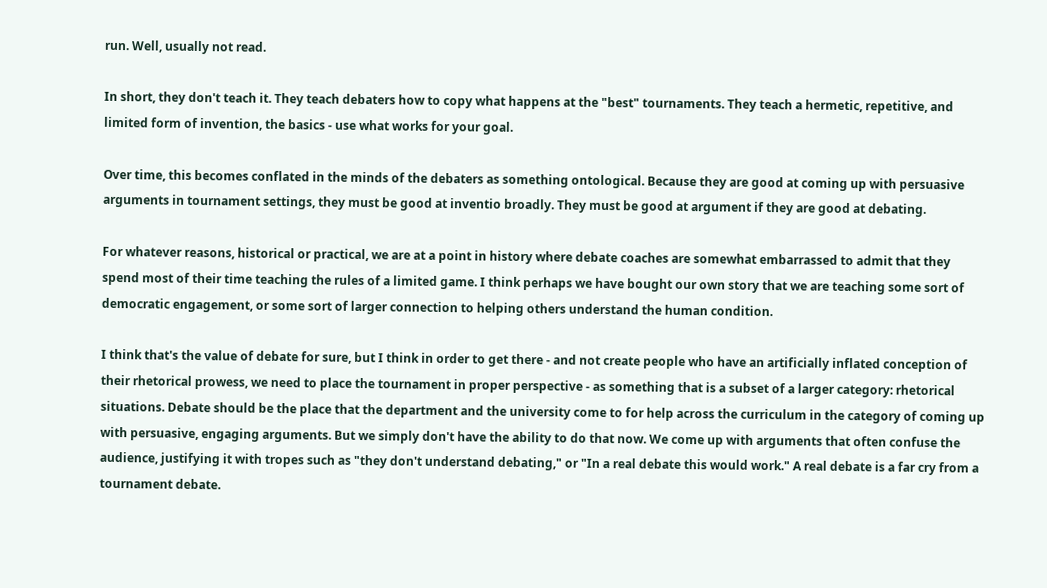run. Well, usually not read.

In short, they don't teach it. They teach debaters how to copy what happens at the "best" tournaments. They teach a hermetic, repetitive, and limited form of invention, the basics - use what works for your goal.

Over time, this becomes conflated in the minds of the debaters as something ontological. Because they are good at coming up with persuasive arguments in tournament settings, they must be good at inventio broadly. They must be good at argument if they are good at debating.

For whatever reasons, historical or practical, we are at a point in history where debate coaches are somewhat embarrassed to admit that they spend most of their time teaching the rules of a limited game. I think perhaps we have bought our own story that we are teaching some sort of democratic engagement, or some sort of larger connection to helping others understand the human condition.

I think that's the value of debate for sure, but I think in order to get there - and not create people who have an artificially inflated conception of their rhetorical prowess, we need to place the tournament in proper perspective - as something that is a subset of a larger category: rhetorical situations. Debate should be the place that the department and the university come to for help across the curriculum in the category of coming up with persuasive, engaging arguments. But we simply don't have the ability to do that now. We come up with arguments that often confuse the audience, justifying it with tropes such as "they don't understand debating," or "In a real debate this would work." A real debate is a far cry from a tournament debate.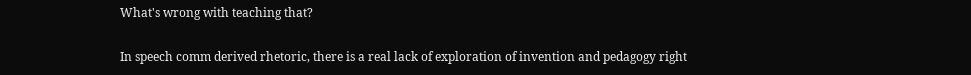What's wrong with teaching that?

In speech comm derived rhetoric, there is a real lack of exploration of invention and pedagogy right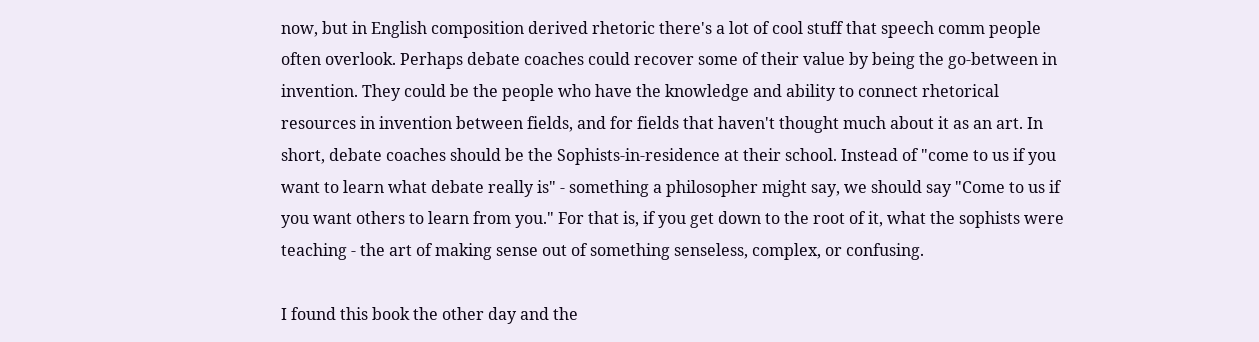now, but in English composition derived rhetoric there's a lot of cool stuff that speech comm people often overlook. Perhaps debate coaches could recover some of their value by being the go-between in invention. They could be the people who have the knowledge and ability to connect rhetorical resources in invention between fields, and for fields that haven't thought much about it as an art. In short, debate coaches should be the Sophists-in-residence at their school. Instead of "come to us if you want to learn what debate really is" - something a philosopher might say, we should say "Come to us if you want others to learn from you." For that is, if you get down to the root of it, what the sophists were teaching - the art of making sense out of something senseless, complex, or confusing.

I found this book the other day and the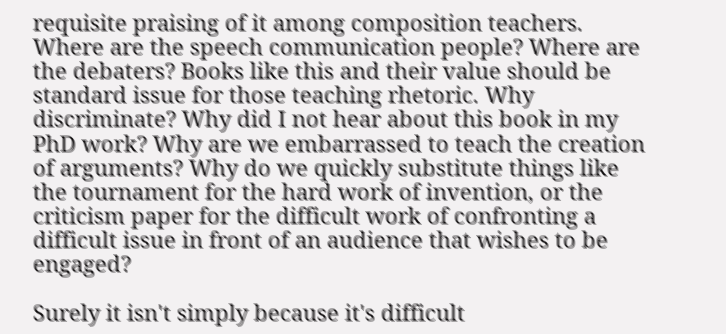requisite praising of it among composition teachers. Where are the speech communication people? Where are the debaters? Books like this and their value should be standard issue for those teaching rhetoric. Why discriminate? Why did I not hear about this book in my PhD work? Why are we embarrassed to teach the creation of arguments? Why do we quickly substitute things like the tournament for the hard work of invention, or the criticism paper for the difficult work of confronting a difficult issue in front of an audience that wishes to be engaged?

Surely it isn't simply because it's difficult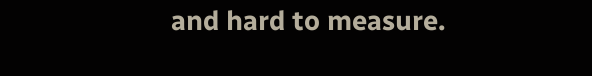and hard to measure.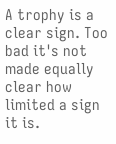A trophy is a clear sign. Too bad it's not made equally clear how limited a sign it is.